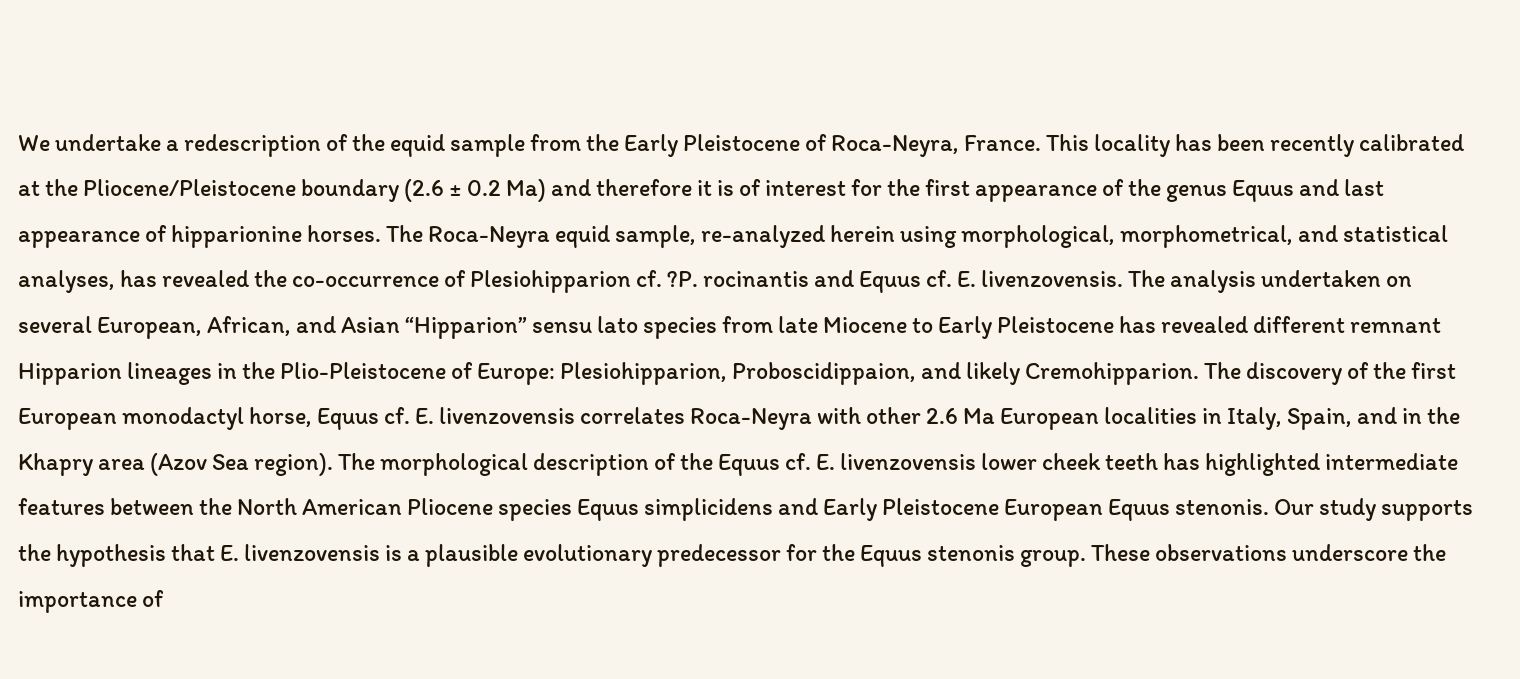We undertake a redescription of the equid sample from the Early Pleistocene of Roca-Neyra, France. This locality has been recently calibrated at the Pliocene/Pleistocene boundary (2.6 ± 0.2 Ma) and therefore it is of interest for the first appearance of the genus Equus and last appearance of hipparionine horses. The Roca-Neyra equid sample, re-analyzed herein using morphological, morphometrical, and statistical analyses, has revealed the co-occurrence of Plesiohipparion cf. ?P. rocinantis and Equus cf. E. livenzovensis. The analysis undertaken on several European, African, and Asian “Hipparion” sensu lato species from late Miocene to Early Pleistocene has revealed different remnant Hipparion lineages in the Plio-Pleistocene of Europe: Plesiohipparion, Proboscidippaion, and likely Cremohipparion. The discovery of the first European monodactyl horse, Equus cf. E. livenzovensis correlates Roca-Neyra with other 2.6 Ma European localities in Italy, Spain, and in the Khapry area (Azov Sea region). The morphological description of the Equus cf. E. livenzovensis lower cheek teeth has highlighted intermediate features between the North American Pliocene species Equus simplicidens and Early Pleistocene European Equus stenonis. Our study supports the hypothesis that E. livenzovensis is a plausible evolutionary predecessor for the Equus stenonis group. These observations underscore the importance of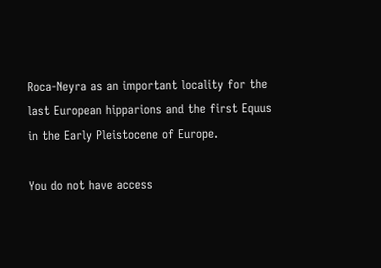Roca-Neyra as an important locality for the last European hipparions and the first Equus in the Early Pleistocene of Europe.

You do not have access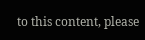to this content, please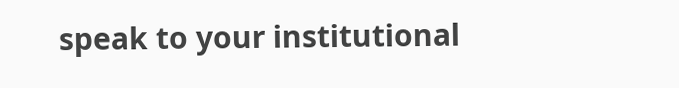speak to your institutional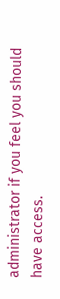administrator if you feel you should have access.